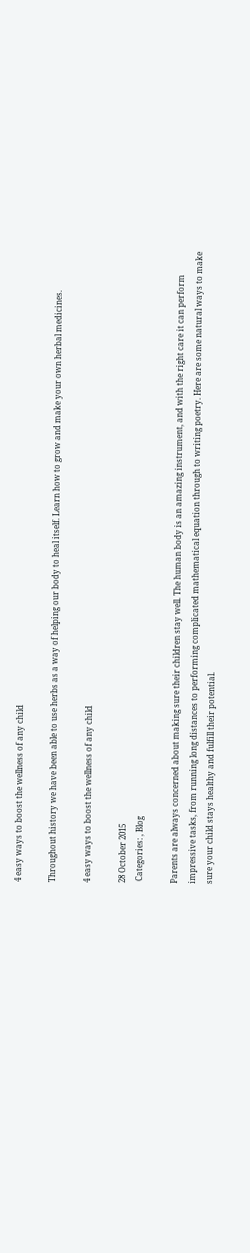4 easy ways to boost the wellness of any child

Throughout history we have been able to use herbs as a way of helping our body to heal itself. Learn how to grow and make your own herbal medicines.

4 easy ways to boost the wellness of any child

28 October 2015
 Categories: , Blog

Parents are always concerned about making sure their children stay well. The human body is an amazing instrument, and with the right care it can perform impressive tasks, from running long distances to performing complicated mathematical equation through to writing poetry. Here are some natural ways to make sure your child stays healthy and fulfill their potential.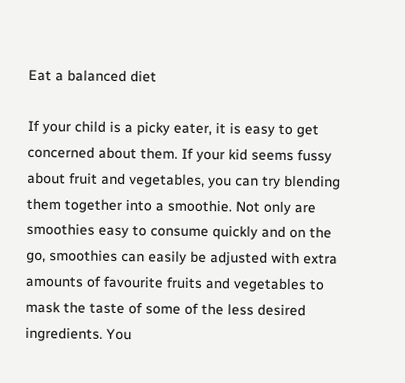Eat a balanced diet

If your child is a picky eater, it is easy to get concerned about them. If your kid seems fussy about fruit and vegetables, you can try blending them together into a smoothie. Not only are smoothies easy to consume quickly and on the go, smoothies can easily be adjusted with extra amounts of favourite fruits and vegetables to mask the taste of some of the less desired ingredients. You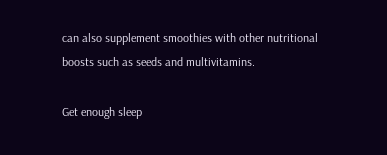can also supplement smoothies with other nutritional boosts such as seeds and multivitamins.

Get enough sleep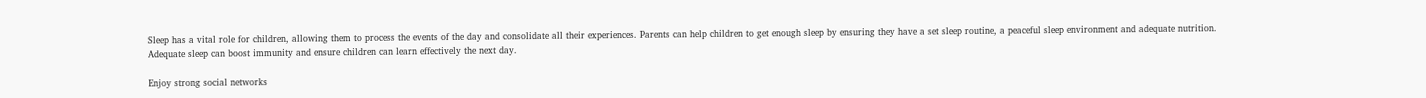Sleep has a vital role for children, allowing them to process the events of the day and consolidate all their experiences. Parents can help children to get enough sleep by ensuring they have a set sleep routine, a peaceful sleep environment and adequate nutrition. Adequate sleep can boost immunity and ensure children can learn effectively the next day.

Enjoy strong social networks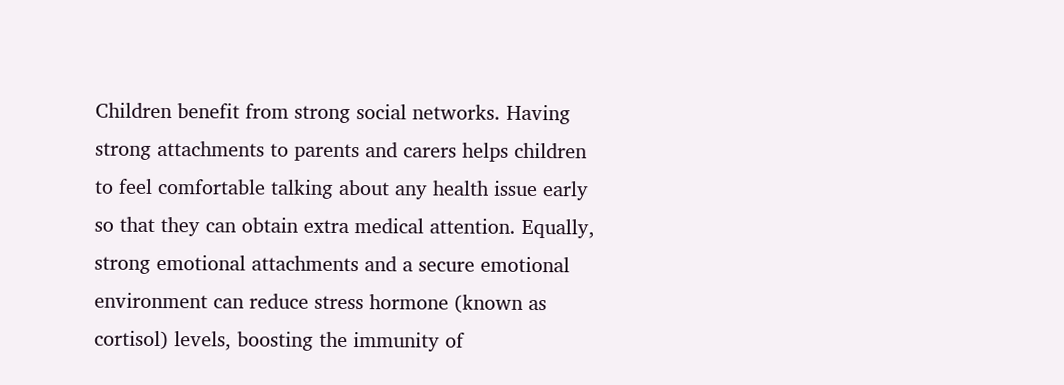Children benefit from strong social networks. Having strong attachments to parents and carers helps children to feel comfortable talking about any health issue early so that they can obtain extra medical attention. Equally, strong emotional attachments and a secure emotional environment can reduce stress hormone (known as cortisol) levels, boosting the immunity of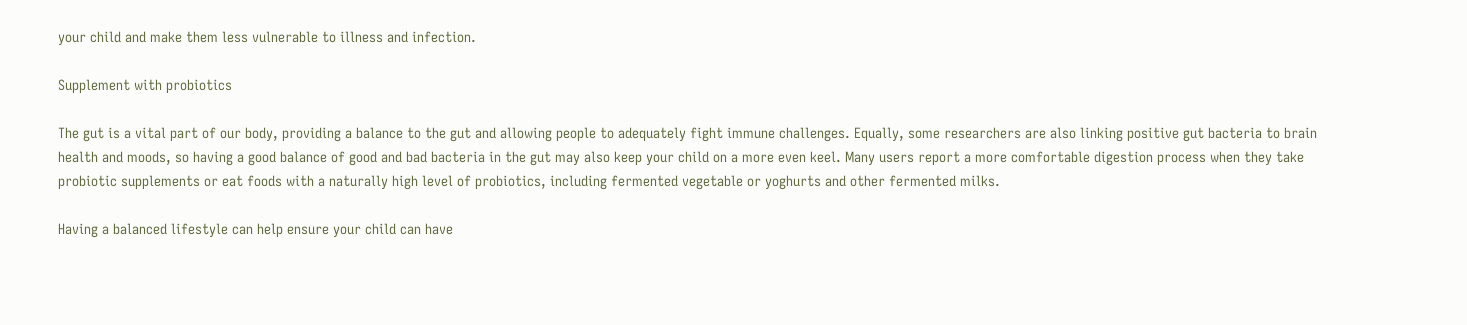your child and make them less vulnerable to illness and infection.

Supplement with probiotics

The gut is a vital part of our body, providing a balance to the gut and allowing people to adequately fight immune challenges. Equally, some researchers are also linking positive gut bacteria to brain health and moods, so having a good balance of good and bad bacteria in the gut may also keep your child on a more even keel. Many users report a more comfortable digestion process when they take probiotic supplements or eat foods with a naturally high level of probiotics, including fermented vegetable or yoghurts and other fermented milks.

Having a balanced lifestyle can help ensure your child can have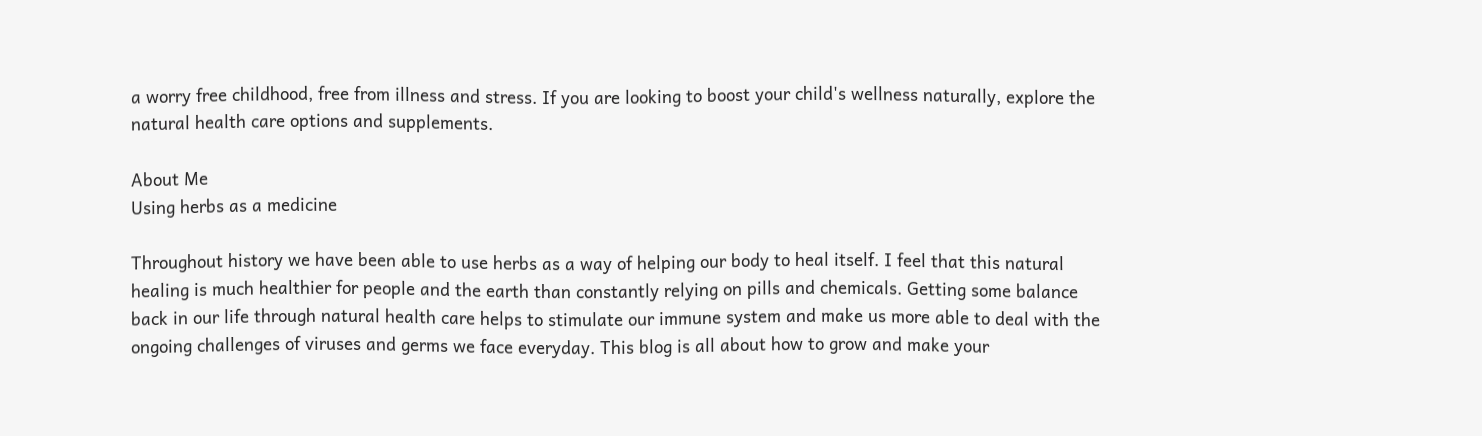a worry free childhood, free from illness and stress. If you are looking to boost your child's wellness naturally, explore the natural health care options and supplements.

About Me
Using herbs as a medicine

Throughout history we have been able to use herbs as a way of helping our body to heal itself. I feel that this natural healing is much healthier for people and the earth than constantly relying on pills and chemicals. Getting some balance back in our life through natural health care helps to stimulate our immune system and make us more able to deal with the ongoing challenges of viruses and germs we face everyday. This blog is all about how to grow and make your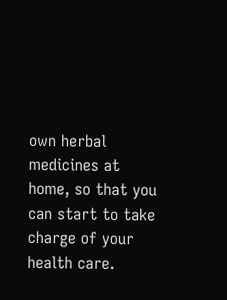own herbal medicines at home, so that you can start to take charge of your health care.